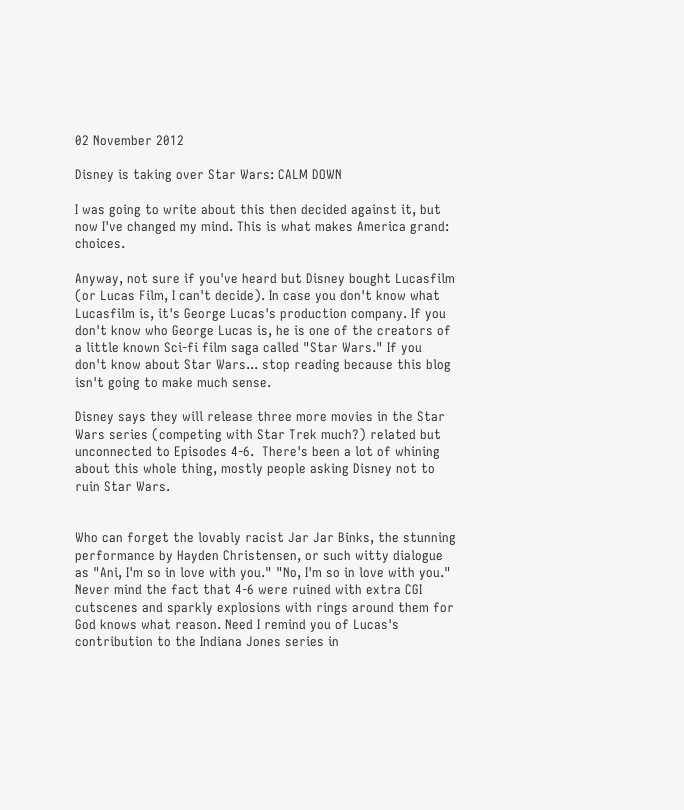02 November 2012

Disney is taking over Star Wars: CALM DOWN

I was going to write about this then decided against it, but now I've changed my mind. This is what makes America grand: choices.

Anyway, not sure if you've heard but Disney bought Lucasfilm (or Lucas Film, I can't decide). In case you don't know what Lucasfilm is, it's George Lucas's production company. If you don't know who George Lucas is, he is one of the creators of a little known Sci-fi film saga called "Star Wars." If you don't know about Star Wars... stop reading because this blog isn't going to make much sense.

Disney says they will release three more movies in the Star Wars series (competing with Star Trek much?) related but unconnected to Episodes 4-6.  There's been a lot of whining about this whole thing, mostly people asking Disney not to ruin Star Wars.


Who can forget the lovably racist Jar Jar Binks, the stunning performance by Hayden Christensen, or such witty dialogue as "Ani, I'm so in love with you." "No, I'm so in love with you." Never mind the fact that 4-6 were ruined with extra CGI cutscenes and sparkly explosions with rings around them for God knows what reason. Need I remind you of Lucas's contribution to the Indiana Jones series in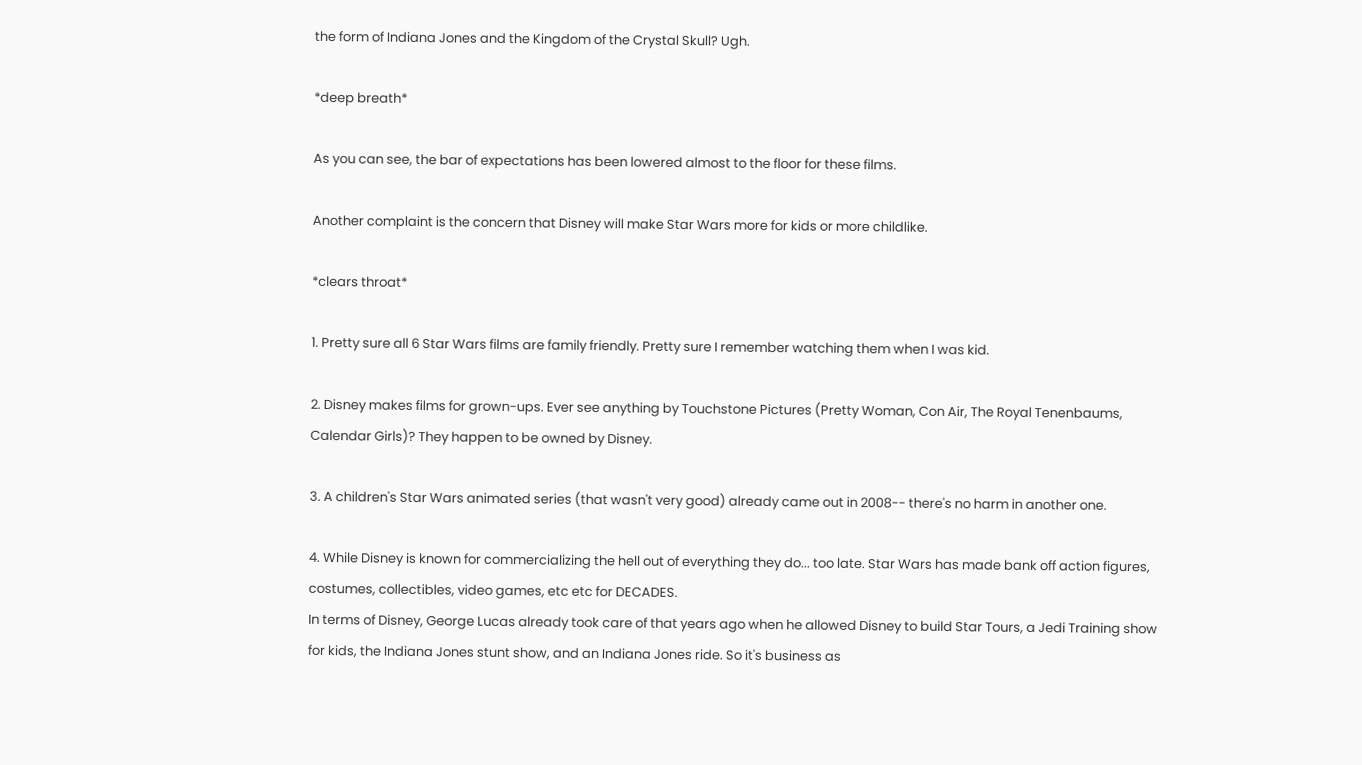the form of Indiana Jones and the Kingdom of the Crystal Skull? Ugh.

*deep breath*

As you can see, the bar of expectations has been lowered almost to the floor for these films.

Another complaint is the concern that Disney will make Star Wars more for kids or more childlike.

*clears throat*

1. Pretty sure all 6 Star Wars films are family friendly. Pretty sure I remember watching them when I was kid.

2. Disney makes films for grown-ups. Ever see anything by Touchstone Pictures (Pretty Woman, Con Air, The Royal Tenenbaums, Calendar Girls)? They happen to be owned by Disney.

3. A children's Star Wars animated series (that wasn't very good) already came out in 2008-- there's no harm in another one.

4. While Disney is known for commercializing the hell out of everything they do... too late. Star Wars has made bank off action figures, costumes, collectibles, video games, etc etc for DECADES.
In terms of Disney, George Lucas already took care of that years ago when he allowed Disney to build Star Tours, a Jedi Training show for kids, the Indiana Jones stunt show, and an Indiana Jones ride. So it's business as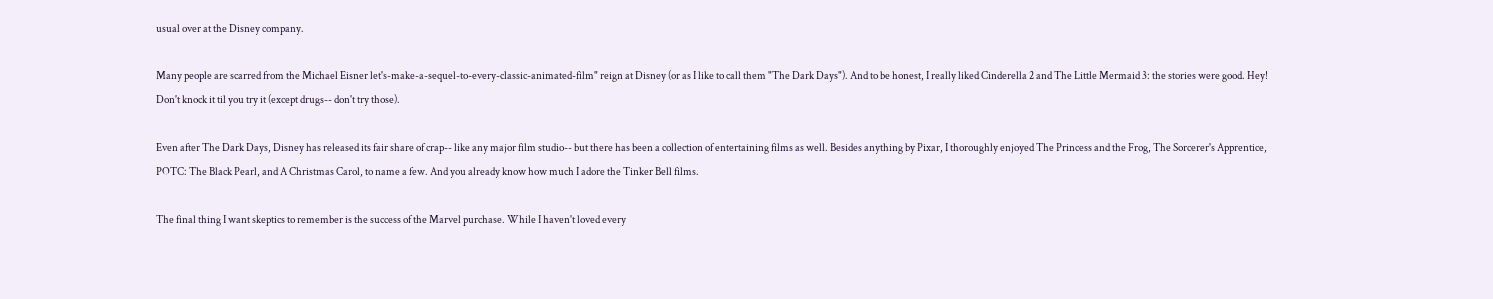usual over at the Disney company.

Many people are scarred from the Michael Eisner let's-make-a-sequel-to-every-classic-animated-film" reign at Disney (or as I like to call them "The Dark Days"). And to be honest, I really liked Cinderella 2 and The Little Mermaid 3: the stories were good. Hey! Don't knock it til you try it (except drugs-- don't try those).

Even after The Dark Days, Disney has released its fair share of crap-- like any major film studio-- but there has been a collection of entertaining films as well. Besides anything by Pixar, I thoroughly enjoyed The Princess and the Frog, The Sorcerer's Apprentice, POTC: The Black Pearl, and A Christmas Carol, to name a few. And you already know how much I adore the Tinker Bell films.

The final thing I want skeptics to remember is the success of the Marvel purchase. While I haven't loved every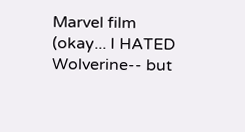Marvel film (okay... I HATED Wolverine-- but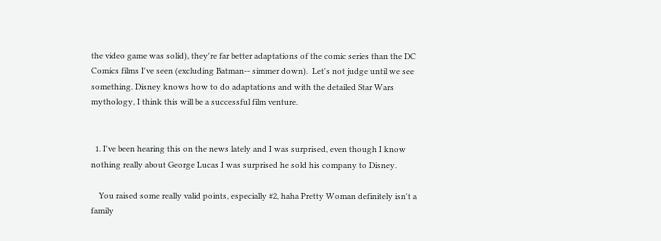the video game was solid), they're far better adaptations of the comic series than the DC Comics films I've seen (excluding Batman-- simmer down).  Let's not judge until we see something. Disney knows how to do adaptations and with the detailed Star Wars mythology, I think this will be a successful film venture.


  1. I've been hearing this on the news lately and I was surprised, even though I know nothing really about George Lucas I was surprised he sold his company to Disney.

    You raised some really valid points, especially #2, haha Pretty Woman definitely isn't a family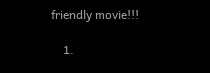friendly movie!!!

    1.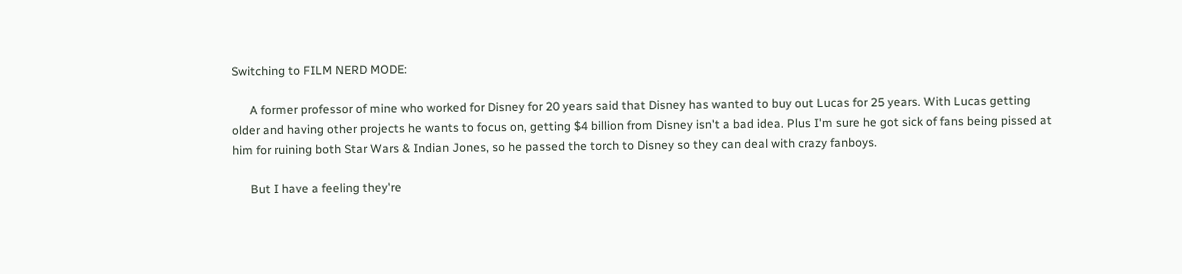Switching to FILM NERD MODE:

      A former professor of mine who worked for Disney for 20 years said that Disney has wanted to buy out Lucas for 25 years. With Lucas getting older and having other projects he wants to focus on, getting $4 billion from Disney isn't a bad idea. Plus I'm sure he got sick of fans being pissed at him for ruining both Star Wars & Indian Jones, so he passed the torch to Disney so they can deal with crazy fanboys.

      But I have a feeling they're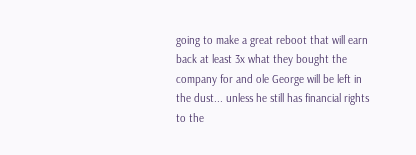going to make a great reboot that will earn back at least 3x what they bought the company for and ole George will be left in the dust... unless he still has financial rights to the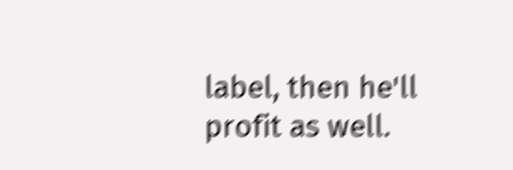label, then he'll profit as well.